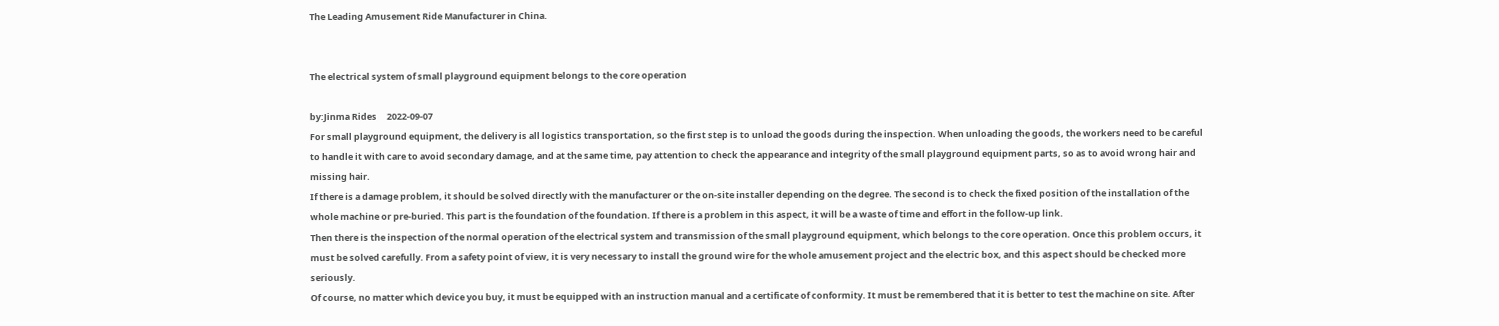The Leading Amusement Ride Manufacturer in China.


The electrical system of small playground equipment belongs to the core operation

by:Jinma Rides     2022-09-07
For small playground equipment, the delivery is all logistics transportation, so the first step is to unload the goods during the inspection. When unloading the goods, the workers need to be careful to handle it with care to avoid secondary damage, and at the same time, pay attention to check the appearance and integrity of the small playground equipment parts, so as to avoid wrong hair and missing hair.
If there is a damage problem, it should be solved directly with the manufacturer or the on-site installer depending on the degree. The second is to check the fixed position of the installation of the whole machine or pre-buried. This part is the foundation of the foundation. If there is a problem in this aspect, it will be a waste of time and effort in the follow-up link.
Then there is the inspection of the normal operation of the electrical system and transmission of the small playground equipment, which belongs to the core operation. Once this problem occurs, it must be solved carefully. From a safety point of view, it is very necessary to install the ground wire for the whole amusement project and the electric box, and this aspect should be checked more seriously.
Of course, no matter which device you buy, it must be equipped with an instruction manual and a certificate of conformity. It must be remembered that it is better to test the machine on site. After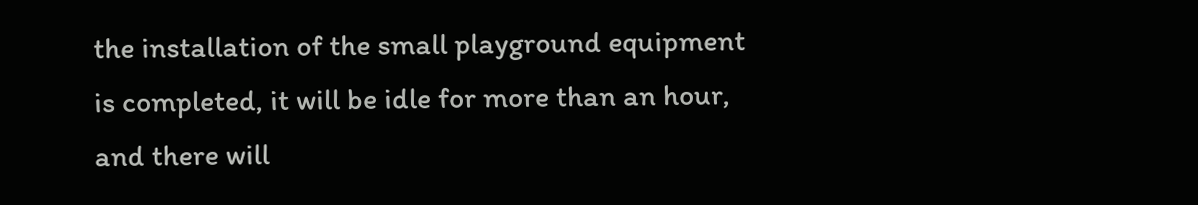the installation of the small playground equipment is completed, it will be idle for more than an hour, and there will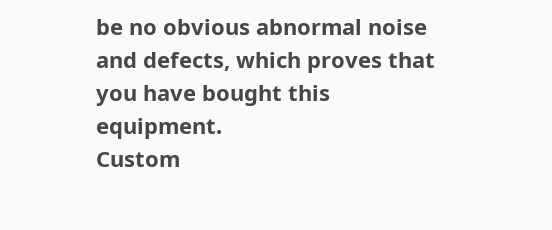be no obvious abnormal noise and defects, which proves that you have bought this equipment.
Custom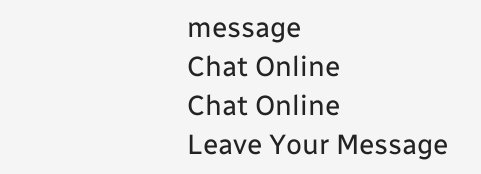message
Chat Online
Chat Online
Leave Your Message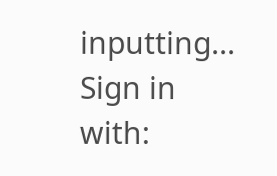inputting...
Sign in with: